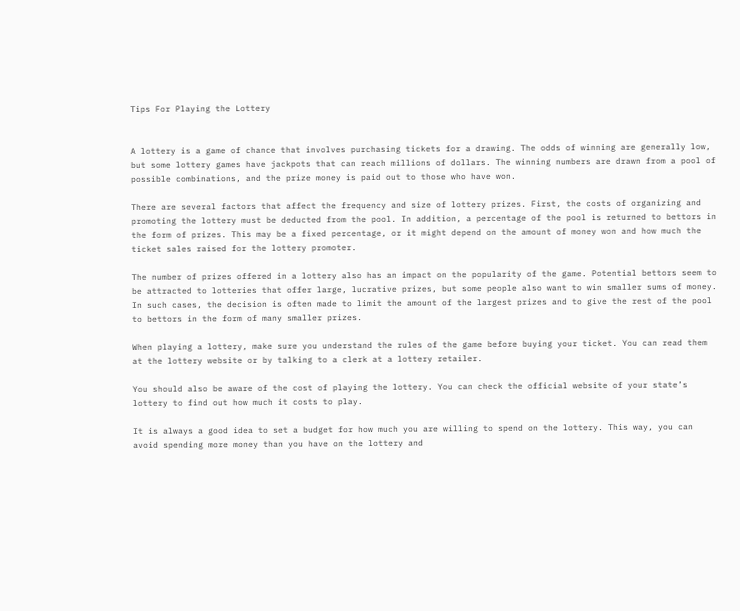Tips For Playing the Lottery


A lottery is a game of chance that involves purchasing tickets for a drawing. The odds of winning are generally low, but some lottery games have jackpots that can reach millions of dollars. The winning numbers are drawn from a pool of possible combinations, and the prize money is paid out to those who have won.

There are several factors that affect the frequency and size of lottery prizes. First, the costs of organizing and promoting the lottery must be deducted from the pool. In addition, a percentage of the pool is returned to bettors in the form of prizes. This may be a fixed percentage, or it might depend on the amount of money won and how much the ticket sales raised for the lottery promoter.

The number of prizes offered in a lottery also has an impact on the popularity of the game. Potential bettors seem to be attracted to lotteries that offer large, lucrative prizes, but some people also want to win smaller sums of money. In such cases, the decision is often made to limit the amount of the largest prizes and to give the rest of the pool to bettors in the form of many smaller prizes.

When playing a lottery, make sure you understand the rules of the game before buying your ticket. You can read them at the lottery website or by talking to a clerk at a lottery retailer.

You should also be aware of the cost of playing the lottery. You can check the official website of your state’s lottery to find out how much it costs to play.

It is always a good idea to set a budget for how much you are willing to spend on the lottery. This way, you can avoid spending more money than you have on the lottery and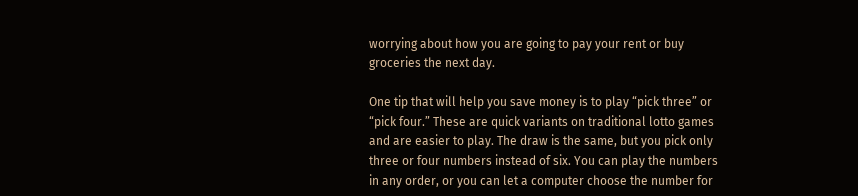worrying about how you are going to pay your rent or buy groceries the next day.

One tip that will help you save money is to play “pick three” or “pick four.” These are quick variants on traditional lotto games and are easier to play. The draw is the same, but you pick only three or four numbers instead of six. You can play the numbers in any order, or you can let a computer choose the number for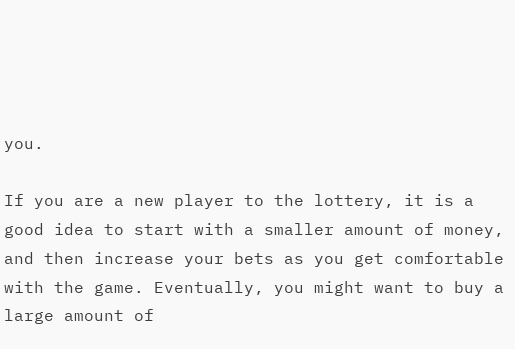you.

If you are a new player to the lottery, it is a good idea to start with a smaller amount of money, and then increase your bets as you get comfortable with the game. Eventually, you might want to buy a large amount of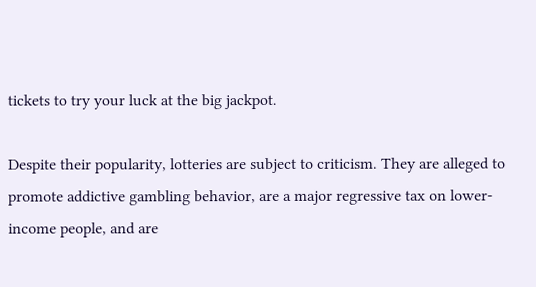tickets to try your luck at the big jackpot.

Despite their popularity, lotteries are subject to criticism. They are alleged to promote addictive gambling behavior, are a major regressive tax on lower-income people, and are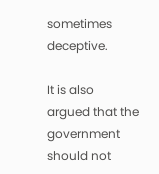sometimes deceptive.

It is also argued that the government should not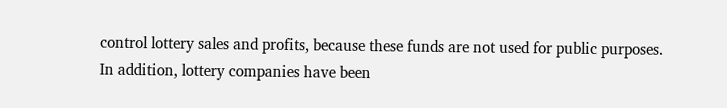control lottery sales and profits, because these funds are not used for public purposes. In addition, lottery companies have been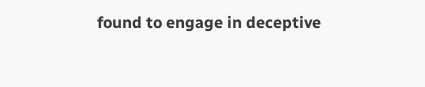found to engage in deceptive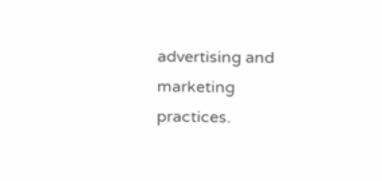advertising and marketing practices.